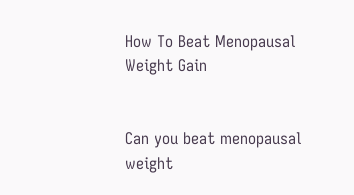How To Beat Menopausal Weight Gain


Can you beat menopausal weight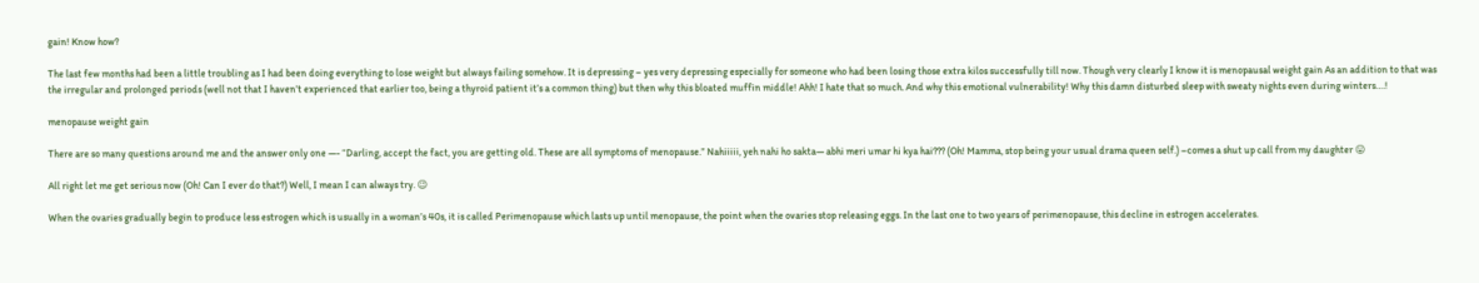gain! Know how?

The last few months had been a little troubling as I had been doing everything to lose weight but always failing somehow. It is depressing – yes very depressing especially for someone who had been losing those extra kilos successfully till now. Though very clearly I know it is menopausal weight gain As an addition to that was the irregular and prolonged periods (well not that I haven’t experienced that earlier too, being a thyroid patient it’s a common thing) but then why this bloated muffin middle! Ahh! I hate that so much. And why this emotional vulnerability! Why this damn disturbed sleep with sweaty nights even during winters….!

menopause weight gain

There are so many questions around me and the answer only one —- “Darling, accept the fact, you are getting old. These are all symptoms of menopause.” Nahiiiii, yeh nahi ho sakta— abhi meri umar hi kya hai??? (Oh! Mamma, stop being your usual drama queen self.) –comes a shut up call from my daughter 😛

All right let me get serious now (Oh! Can I ever do that?) Well, I mean I can always try. 😉

When the ovaries gradually begin to produce less estrogen which is usually in a woman’s 40s, it is called Perimenopause which lasts up until menopause, the point when the ovaries stop releasing eggs. In the last one to two years of perimenopause, this decline in estrogen accelerates.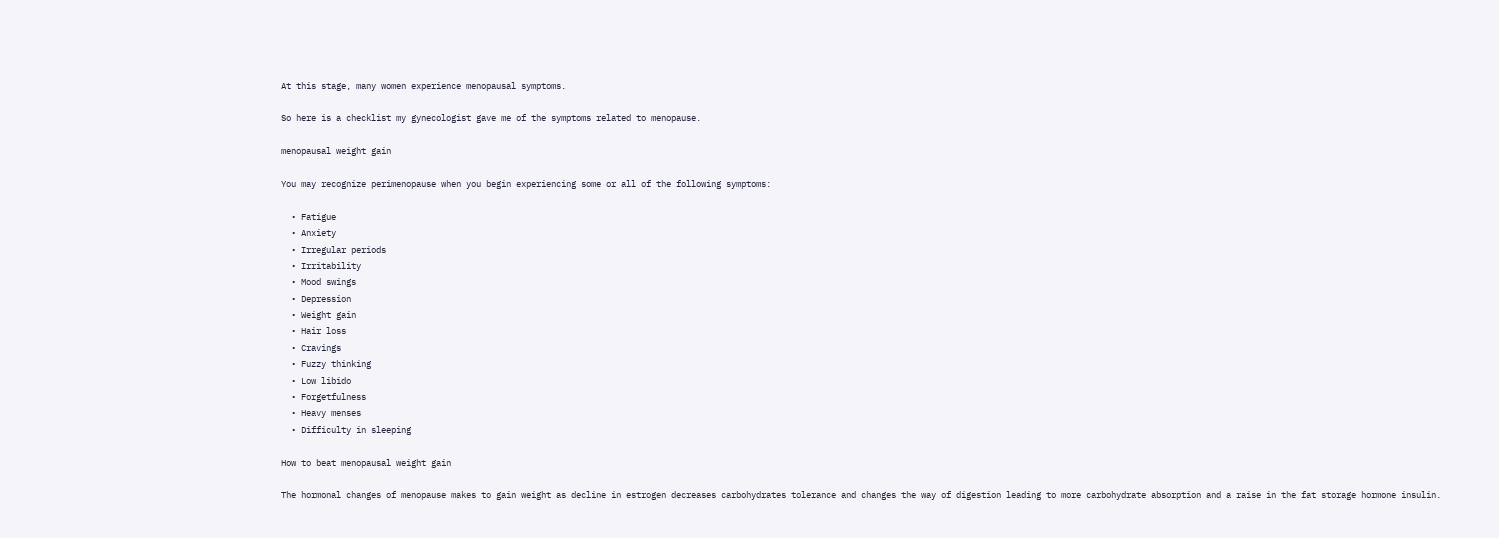At this stage, many women experience menopausal symptoms.

So here is a checklist my gynecologist gave me of the symptoms related to menopause.

menopausal weight gain

You may recognize perimenopause when you begin experiencing some or all of the following symptoms:

  • Fatigue
  • Anxiety
  • Irregular periods
  • Irritability
  • Mood swings
  • Depression
  • Weight gain
  • Hair loss
  • Cravings
  • Fuzzy thinking
  • Low libido
  • Forgetfulness
  • Heavy menses
  • Difficulty in sleeping

How to beat menopausal weight gain

The hormonal changes of menopause makes to gain weight as decline in estrogen decreases carbohydrates tolerance and changes the way of digestion leading to more carbohydrate absorption and a raise in the fat storage hormone insulin.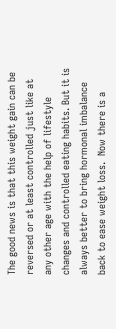The good news is that this weight gain can be reversed or at least controlled just like at any other age with the help of lifestyle changes and controlled eating habits. But it is always better to bring hormonal imbalance back to ease weight loss.  Now there is a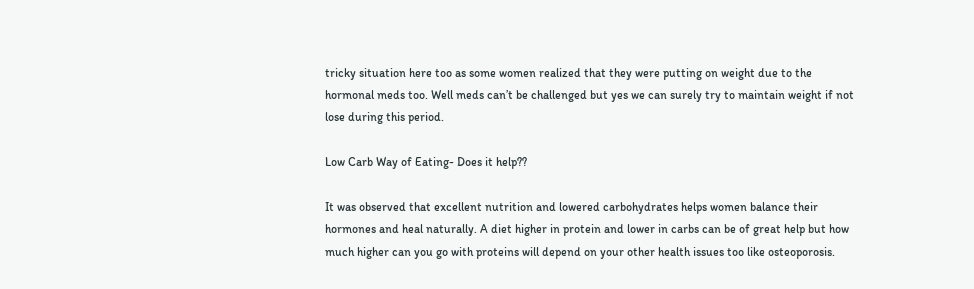tricky situation here too as some women realized that they were putting on weight due to the hormonal meds too. Well meds can’t be challenged but yes we can surely try to maintain weight if not lose during this period.

Low Carb Way of Eating- Does it help??

It was observed that excellent nutrition and lowered carbohydrates helps women balance their hormones and heal naturally. A diet higher in protein and lower in carbs can be of great help but how much higher can you go with proteins will depend on your other health issues too like osteoporosis.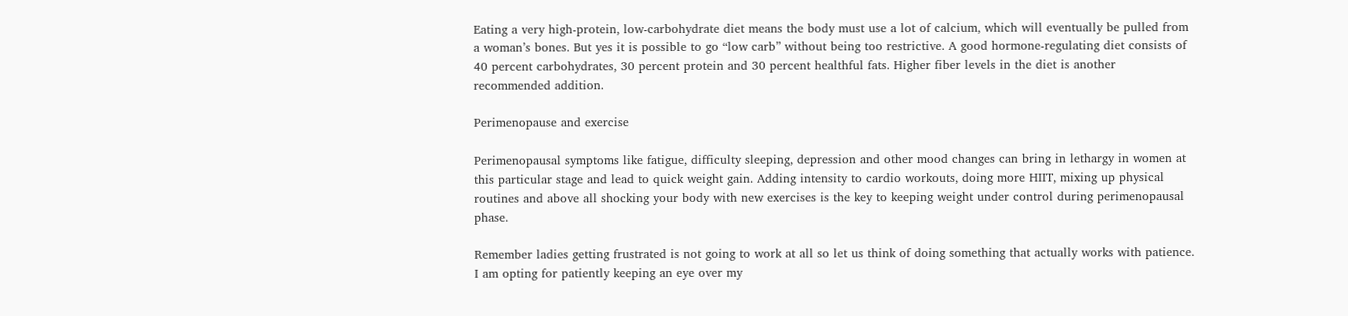Eating a very high-protein, low-carbohydrate diet means the body must use a lot of calcium, which will eventually be pulled from a woman’s bones. But yes it is possible to go “low carb” without being too restrictive. A good hormone-regulating diet consists of 40 percent carbohydrates, 30 percent protein and 30 percent healthful fats. Higher fiber levels in the diet is another recommended addition.

Perimenopause and exercise

Perimenopausal symptoms like fatigue, difficulty sleeping, depression and other mood changes can bring in lethargy in women at this particular stage and lead to quick weight gain. Adding intensity to cardio workouts, doing more HIIT, mixing up physical routines and above all shocking your body with new exercises is the key to keeping weight under control during perimenopausal phase.

Remember ladies getting frustrated is not going to work at all so let us think of doing something that actually works with patience. I am opting for patiently keeping an eye over my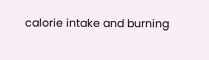calorie intake and burning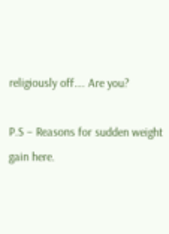religiously off…. Are you?

P.S – Reasons for sudden weight gain here.